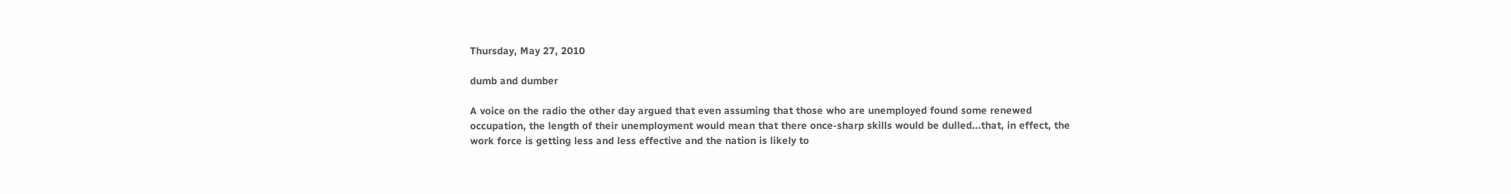Thursday, May 27, 2010

dumb and dumber

A voice on the radio the other day argued that even assuming that those who are unemployed found some renewed occupation, the length of their unemployment would mean that there once-sharp skills would be dulled...that, in effect, the work force is getting less and less effective and the nation is likely to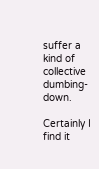suffer a kind of collective dumbing-down.

Certainly I find it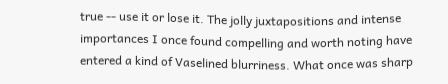true -- use it or lose it. The jolly juxtapositions and intense importances I once found compelling and worth noting have entered a kind of Vaselined blurriness. What once was sharp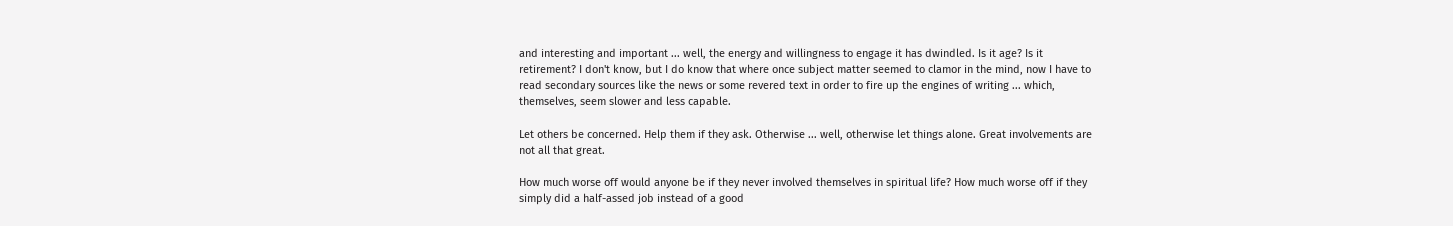and interesting and important ... well, the energy and willingness to engage it has dwindled. Is it age? Is it retirement? I don't know, but I do know that where once subject matter seemed to clamor in the mind, now I have to read secondary sources like the news or some revered text in order to fire up the engines of writing ... which, themselves, seem slower and less capable.

Let others be concerned. Help them if they ask. Otherwise ... well, otherwise let things alone. Great involvements are not all that great.

How much worse off would anyone be if they never involved themselves in spiritual life? How much worse off if they simply did a half-assed job instead of a good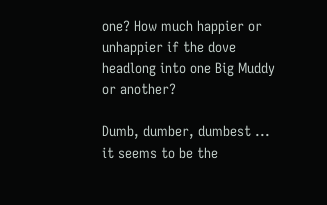one? How much happier or unhappier if the dove headlong into one Big Muddy or another?

Dumb, dumber, dumbest ... it seems to be the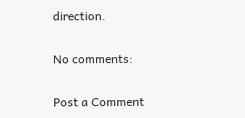direction.

No comments:

Post a Comment